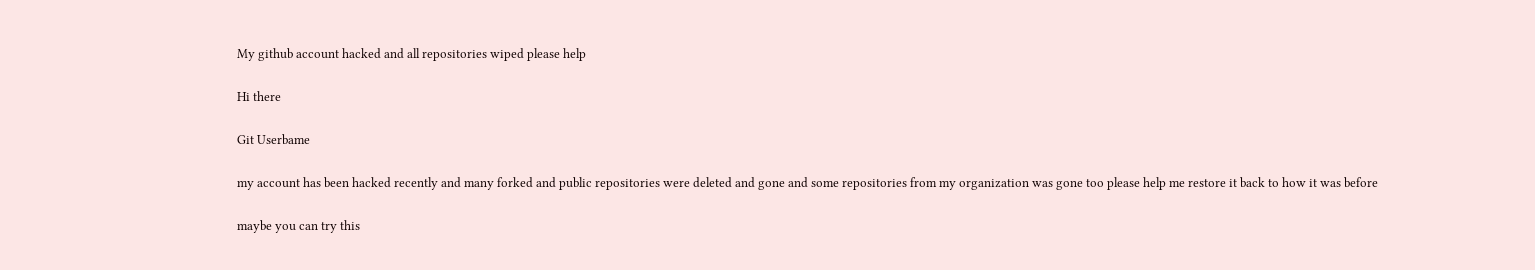My github account hacked and all repositories wiped please help

Hi there

Git Userbame

my account has been hacked recently and many forked and public repositories were deleted and gone and some repositories from my organization was gone too please help me restore it back to how it was before

maybe you can try this